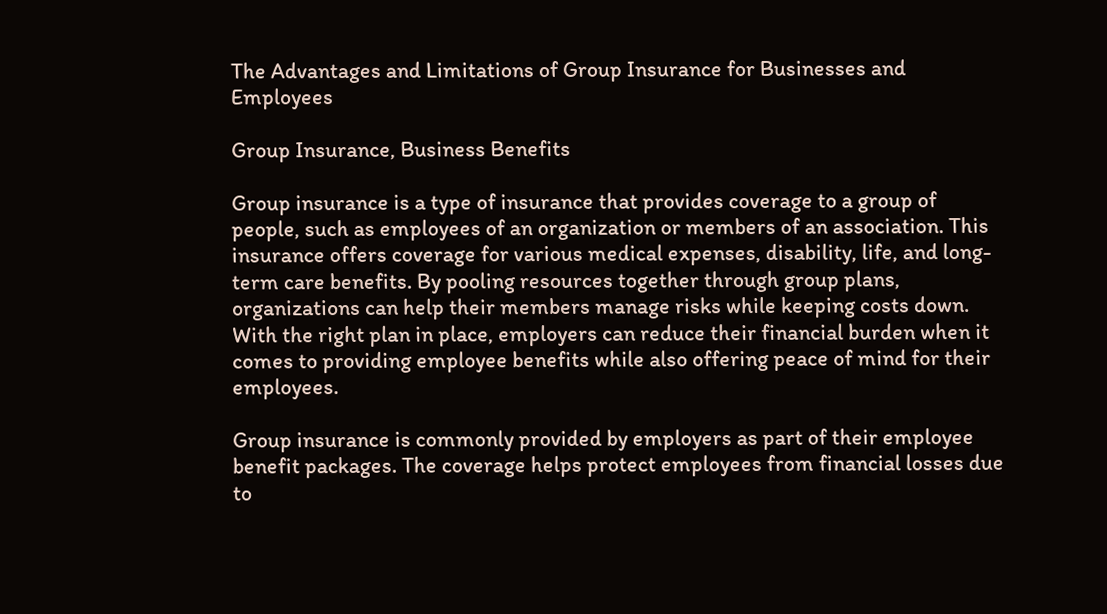The Advantages and Limitations of Group Insurance for Businesses and Employees

Group Insurance, Business Benefits

Group insurance is a type of insurance that provides coverage to a group of people, such as employees of an organization or members of an association. This insurance offers coverage for various medical expenses, disability, life, and long-term care benefits. By pooling resources together through group plans, organizations can help their members manage risks while keeping costs down. With the right plan in place, employers can reduce their financial burden when it comes to providing employee benefits while also offering peace of mind for their employees.

Group insurance is commonly provided by employers as part of their employee benefit packages. The coverage helps protect employees from financial losses due to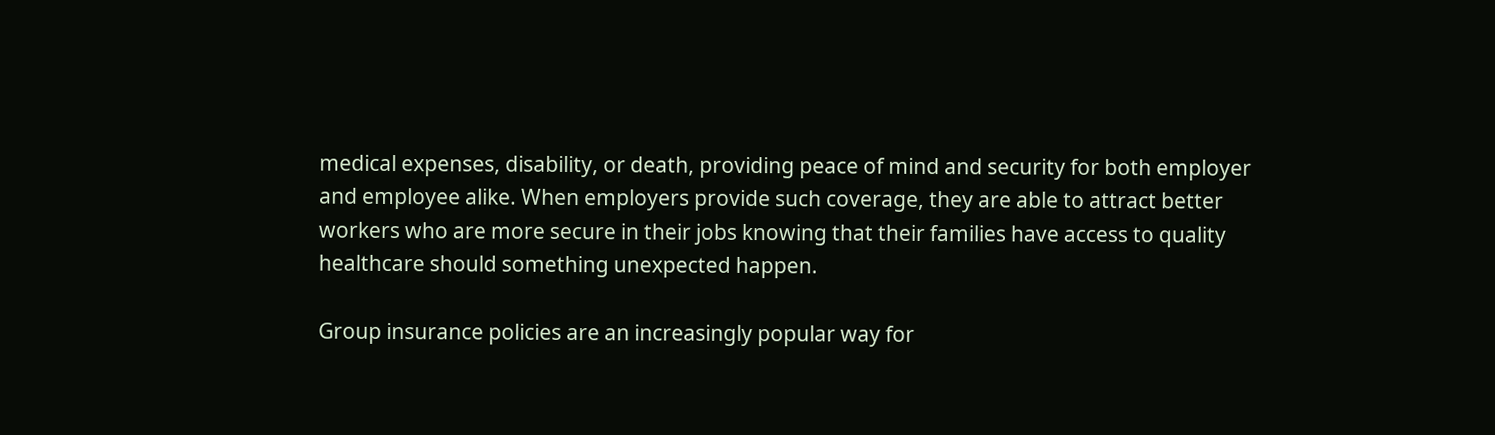medical expenses, disability, or death, providing peace of mind and security for both employer and employee alike. When employers provide such coverage, they are able to attract better workers who are more secure in their jobs knowing that their families have access to quality healthcare should something unexpected happen.

Group insurance policies are an increasingly popular way for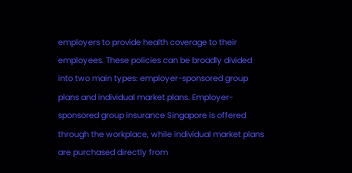employers to provide health coverage to their employees. These policies can be broadly divided into two main types: employer-sponsored group plans and individual market plans. Employer-sponsored group insurance Singapore is offered through the workplace, while individual market plans are purchased directly from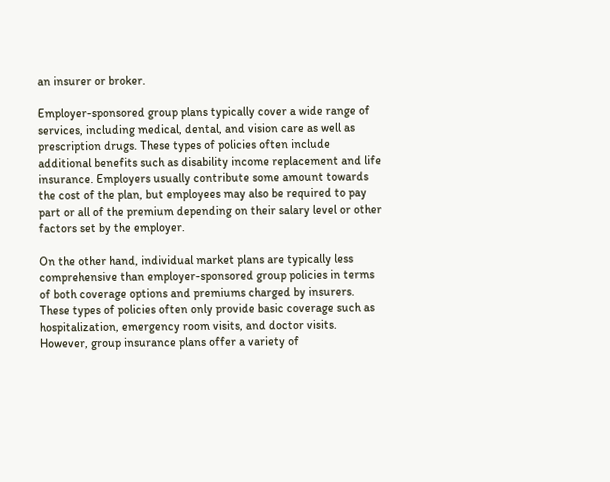an insurer or broker.

Employer-sponsored group plans typically cover a wide range of services, including medical, dental, and vision care as well as prescription drugs. These types of policies often include additional benefits such as disability income replacement and life insurance. Employers usually contribute some amount towards the cost of the plan, but employees may also be required to pay part or all of the premium depending on their salary level or other factors set by the employer.

On the other hand, individual market plans are typically less comprehensive than employer-sponsored group policies in terms of both coverage options and premiums charged by insurers. These types of policies often only provide basic coverage such as hospitalization, emergency room visits, and doctor visits. However, group insurance plans offer a variety of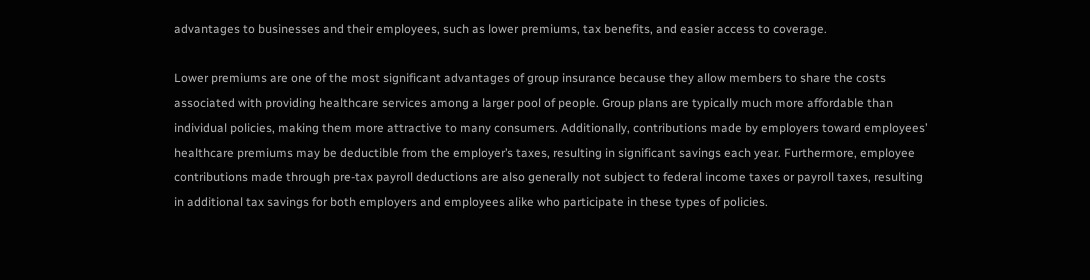advantages to businesses and their employees, such as lower premiums, tax benefits, and easier access to coverage.

Lower premiums are one of the most significant advantages of group insurance because they allow members to share the costs associated with providing healthcare services among a larger pool of people. Group plans are typically much more affordable than individual policies, making them more attractive to many consumers. Additionally, contributions made by employers toward employees’ healthcare premiums may be deductible from the employer’s taxes, resulting in significant savings each year. Furthermore, employee contributions made through pre-tax payroll deductions are also generally not subject to federal income taxes or payroll taxes, resulting in additional tax savings for both employers and employees alike who participate in these types of policies.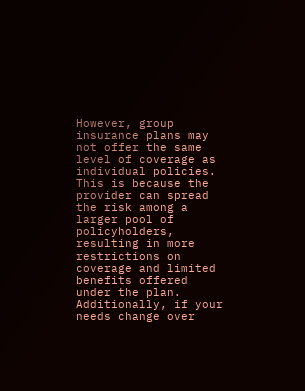However, group insurance plans may not offer the same level of coverage as individual policies. This is because the provider can spread the risk among a larger pool of policyholders, resulting in more restrictions on coverage and limited benefits offered under the plan. Additionally, if your needs change over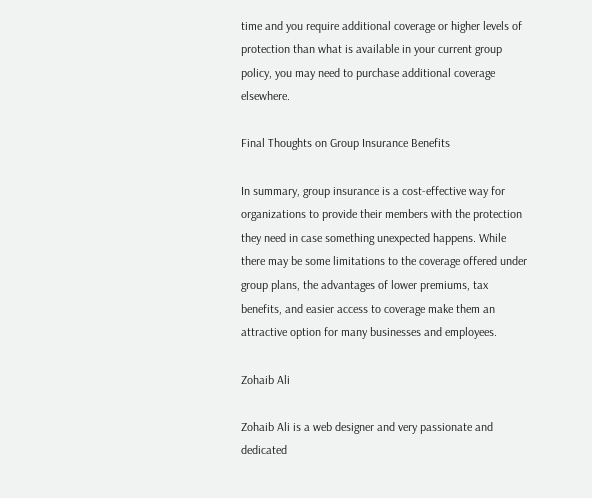time and you require additional coverage or higher levels of protection than what is available in your current group policy, you may need to purchase additional coverage elsewhere.

Final Thoughts on Group Insurance Benefits

In summary, group insurance is a cost-effective way for organizations to provide their members with the protection they need in case something unexpected happens. While there may be some limitations to the coverage offered under group plans, the advantages of lower premiums, tax benefits, and easier access to coverage make them an attractive option for many businesses and employees.

Zohaib Ali

Zohaib Ali is a web designer and very passionate and dedicated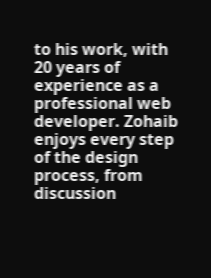to his work, with 20 years of experience as a professional web developer. Zohaib enjoys every step of the design process, from discussion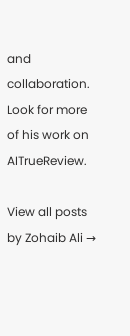and collaboration. Look for more of his work on AITrueReview.

View all posts by Zohaib Ali →